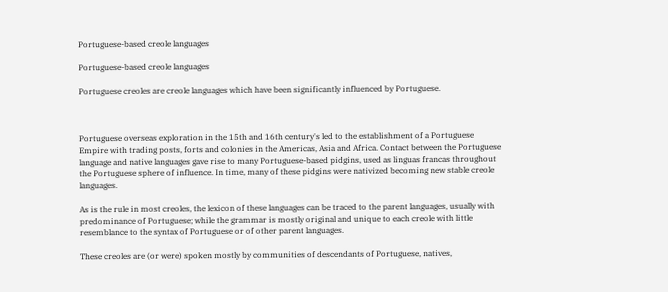Portuguese-based creole languages

Portuguese-based creole languages

Portuguese creoles are creole languages which have been significantly influenced by Portuguese.



Portuguese overseas exploration in the 15th and 16th century's led to the establishment of a Portuguese Empire with trading posts, forts and colonies in the Americas, Asia and Africa. Contact between the Portuguese language and native languages gave rise to many Portuguese-based pidgins, used as linguas francas throughout the Portuguese sphere of influence. In time, many of these pidgins were nativized becoming new stable creole languages.

As is the rule in most creoles, the lexicon of these languages can be traced to the parent languages, usually with predominance of Portuguese; while the grammar is mostly original and unique to each creole with little resemblance to the syntax of Portuguese or of other parent languages.

These creoles are (or were) spoken mostly by communities of descendants of Portuguese, natives,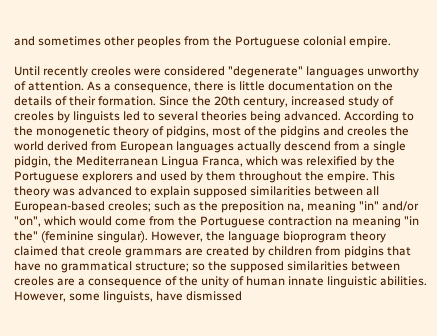and sometimes other peoples from the Portuguese colonial empire.

Until recently creoles were considered "degenerate" languages unworthy of attention. As a consequence, there is little documentation on the details of their formation. Since the 20th century, increased study of creoles by linguists led to several theories being advanced. According to the monogenetic theory of pidgins, most of the pidgins and creoles the world derived from European languages actually descend from a single pidgin, the Mediterranean Lingua Franca, which was relexified by the Portuguese explorers and used by them throughout the empire. This theory was advanced to explain supposed similarities between all European-based creoles; such as the preposition na, meaning "in" and/or "on", which would come from the Portuguese contraction na meaning "in the" (feminine singular). However, the language bioprogram theory claimed that creole grammars are created by children from pidgins that have no grammatical structure; so the supposed similarities between creoles are a consequence of the unity of human innate linguistic abilities. However, some linguists, have dismissed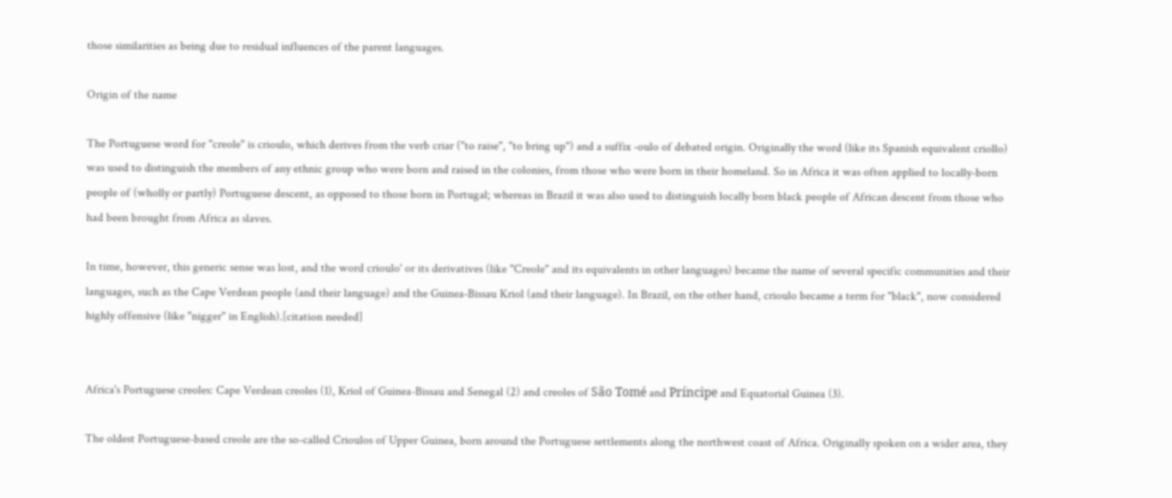those similarities as being due to residual influences of the parent languages.

Origin of the name

The Portuguese word for "creole" is crioulo, which derives from the verb criar ("to raise", "to bring up") and a suffix -oulo of debated origin. Originally the word (like its Spanish equivalent criollo) was used to distinguish the members of any ethnic group who were born and raised in the colonies, from those who were born in their homeland. So in Africa it was often applied to locally-born people of (wholly or partly) Portuguese descent, as opposed to those born in Portugal; whereas in Brazil it was also used to distinguish locally born black people of African descent from those who had been brought from Africa as slaves.

In time, however, this generic sense was lost, and the word crioulo' or its derivatives (like "Creole" and its equivalents in other languages) became the name of several specific communities and their languages, such as the Cape Verdean people (and their language) and the Guinea-Bissau Kriol (and their language). In Brazil, on the other hand, crioulo became a term for "black", now considered highly offensive (like "nigger" in English).[citation needed]


Africa's Portuguese creoles: Cape Verdean creoles (1), Kriol of Guinea-Bissau and Senegal (2) and creoles of São Tomé and Príncipe and Equatorial Guinea (3).

The oldest Portuguese-based creole are the so-called Crioulos of Upper Guinea, born around the Portuguese settlements along the northwest coast of Africa. Originally spoken on a wider area, they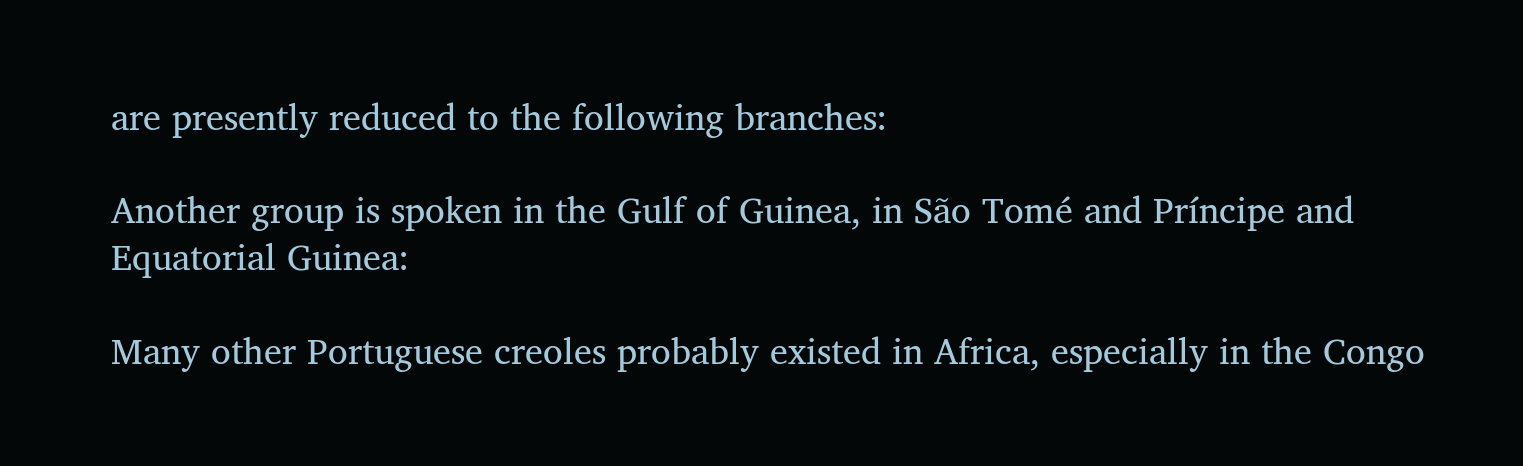are presently reduced to the following branches:

Another group is spoken in the Gulf of Guinea, in São Tomé and Príncipe and Equatorial Guinea:

Many other Portuguese creoles probably existed in Africa, especially in the Congo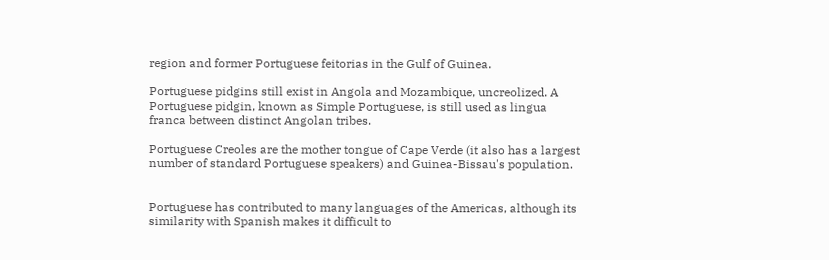region and former Portuguese feitorias in the Gulf of Guinea.

Portuguese pidgins still exist in Angola and Mozambique, uncreolized. A Portuguese pidgin, known as Simple Portuguese, is still used as lingua franca between distinct Angolan tribes.

Portuguese Creoles are the mother tongue of Cape Verde (it also has a largest number of standard Portuguese speakers) and Guinea-Bissau's population.


Portuguese has contributed to many languages of the Americas, although its similarity with Spanish makes it difficult to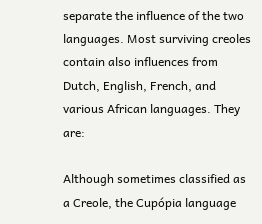separate the influence of the two languages. Most surviving creoles contain also influences from Dutch, English, French, and various African languages. They are:

Although sometimes classified as a Creole, the Cupópia language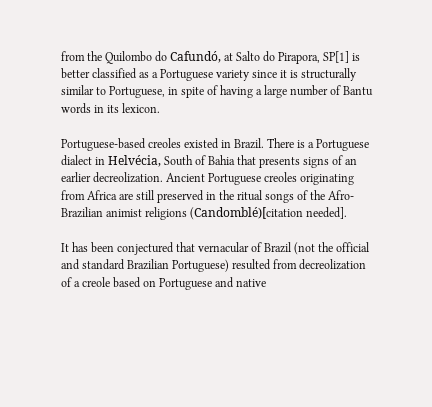from the Quilombo do Cafundó, at Salto do Pirapora, SP[1] is better classified as a Portuguese variety since it is structurally similar to Portuguese, in spite of having a large number of Bantu words in its lexicon.

Portuguese-based creoles existed in Brazil. There is a Portuguese dialect in Helvécia, South of Bahia that presents signs of an earlier decreolization. Ancient Portuguese creoles originating from Africa are still preserved in the ritual songs of the Afro-Brazilian animist religions (Candomblé)[citation needed].

It has been conjectured that vernacular of Brazil (not the official and standard Brazilian Portuguese) resulted from decreolization of a creole based on Portuguese and native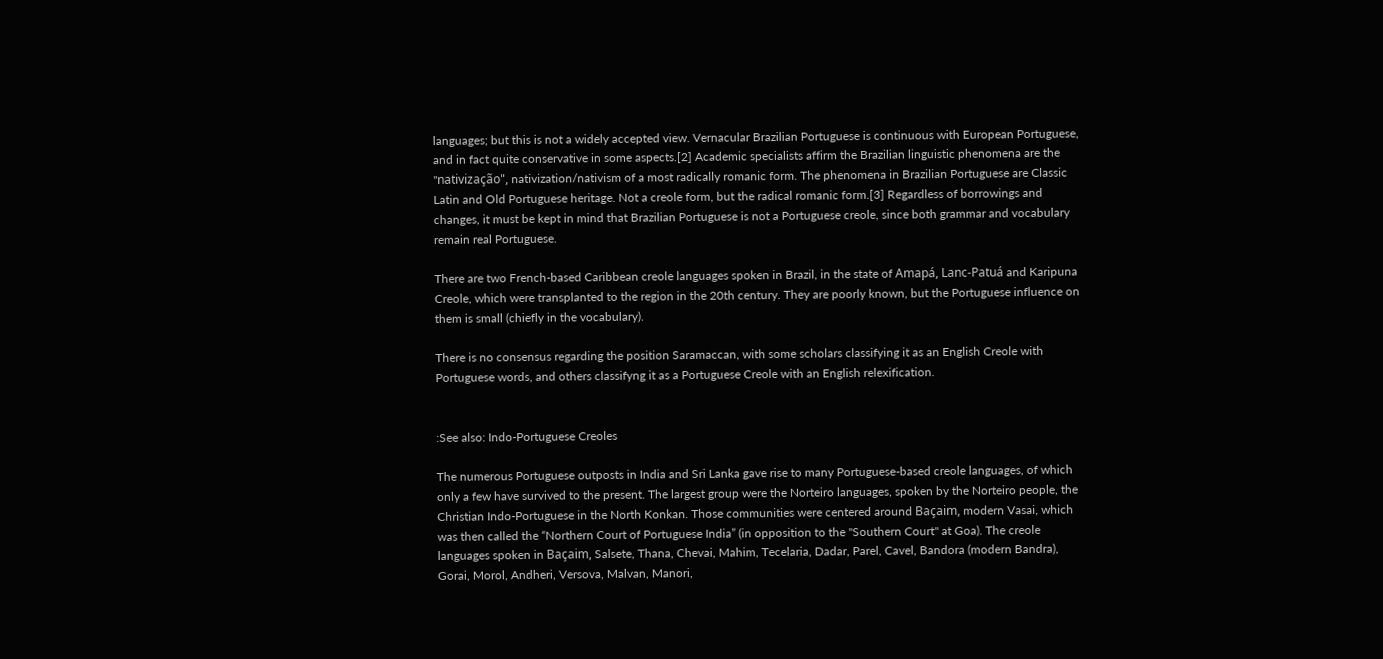languages; but this is not a widely accepted view. Vernacular Brazilian Portuguese is continuous with European Portuguese, and in fact quite conservative in some aspects.[2] Academic specialists affirm the Brazilian linguistic phenomena are the "nativização", nativization/nativism of a most radically romanic form. The phenomena in Brazilian Portuguese are Classic Latin and Old Portuguese heritage. Not a creole form, but the radical romanic form.[3] Regardless of borrowings and changes, it must be kept in mind that Brazilian Portuguese is not a Portuguese creole, since both grammar and vocabulary remain real Portuguese.

There are two French-based Caribbean creole languages spoken in Brazil, in the state of Amapá, Lanc-Patuá and Karipuna Creole, which were transplanted to the region in the 20th century. They are poorly known, but the Portuguese influence on them is small (chiefly in the vocabulary).

There is no consensus regarding the position Saramaccan, with some scholars classifying it as an English Creole with Portuguese words, and others classifyng it as a Portuguese Creole with an English relexification.


:See also: Indo-Portuguese Creoles

The numerous Portuguese outposts in India and Sri Lanka gave rise to many Portuguese-based creole languages, of which only a few have survived to the present. The largest group were the Norteiro languages, spoken by the Norteiro people, the Christian Indo-Portuguese in the North Konkan. Those communities were centered around Baçaim, modern Vasai, which was then called the “Northern Court of Portuguese India” (in opposition to the "Southern Court" at Goa). The creole languages spoken in Baçaim, Salsete, Thana, Chevai, Mahim, Tecelaria, Dadar, Parel, Cavel, Bandora (modern Bandra), Gorai, Morol, Andheri, Versova, Malvan, Manori,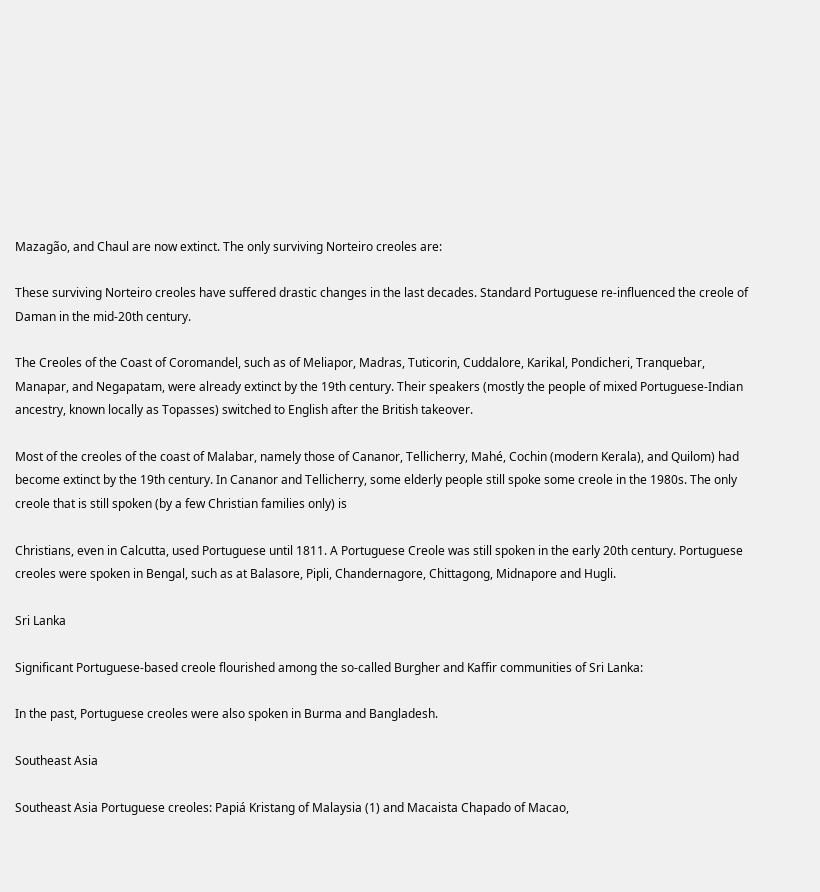Mazagão, and Chaul are now extinct. The only surviving Norteiro creoles are:

These surviving Norteiro creoles have suffered drastic changes in the last decades. Standard Portuguese re-influenced the creole of Daman in the mid-20th century.

The Creoles of the Coast of Coromandel, such as of Meliapor, Madras, Tuticorin, Cuddalore, Karikal, Pondicheri, Tranquebar, Manapar, and Negapatam, were already extinct by the 19th century. Their speakers (mostly the people of mixed Portuguese-Indian ancestry, known locally as Topasses) switched to English after the British takeover.

Most of the creoles of the coast of Malabar, namely those of Cananor, Tellicherry, Mahé, Cochin (modern Kerala), and Quilom) had become extinct by the 19th century. In Cananor and Tellicherry, some elderly people still spoke some creole in the 1980s. The only creole that is still spoken (by a few Christian families only) is

Christians, even in Calcutta, used Portuguese until 1811. A Portuguese Creole was still spoken in the early 20th century. Portuguese creoles were spoken in Bengal, such as at Balasore, Pipli, Chandernagore, Chittagong, Midnapore and Hugli.

Sri Lanka

Significant Portuguese-based creole flourished among the so-called Burgher and Kaffir communities of Sri Lanka:

In the past, Portuguese creoles were also spoken in Burma and Bangladesh.

Southeast Asia

Southeast Asia Portuguese creoles: Papiá Kristang of Malaysia (1) and Macaista Chapado of Macao,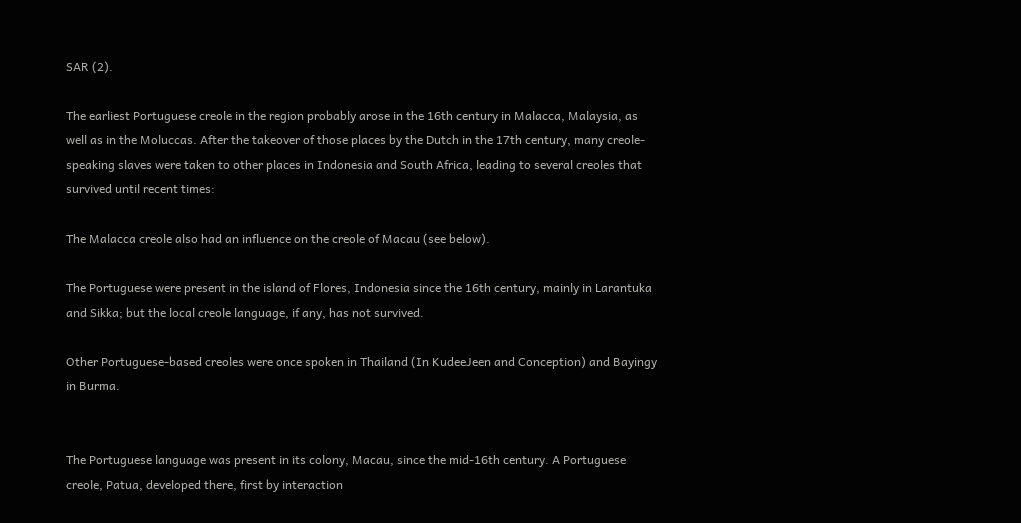SAR (2).

The earliest Portuguese creole in the region probably arose in the 16th century in Malacca, Malaysia, as well as in the Moluccas. After the takeover of those places by the Dutch in the 17th century, many creole-speaking slaves were taken to other places in Indonesia and South Africa, leading to several creoles that survived until recent times:

The Malacca creole also had an influence on the creole of Macau (see below).

The Portuguese were present in the island of Flores, Indonesia since the 16th century, mainly in Larantuka and Sikka; but the local creole language, if any, has not survived.

Other Portuguese-based creoles were once spoken in Thailand (In KudeeJeen and Conception) and Bayingy in Burma.


The Portuguese language was present in its colony, Macau, since the mid-16th century. A Portuguese creole, Patua, developed there, first by interaction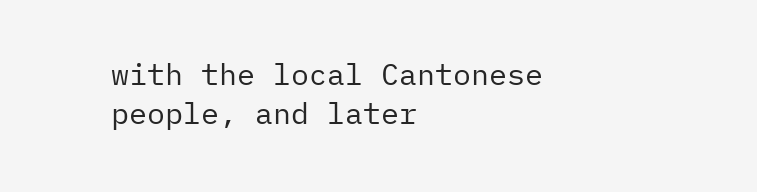with the local Cantonese people, and later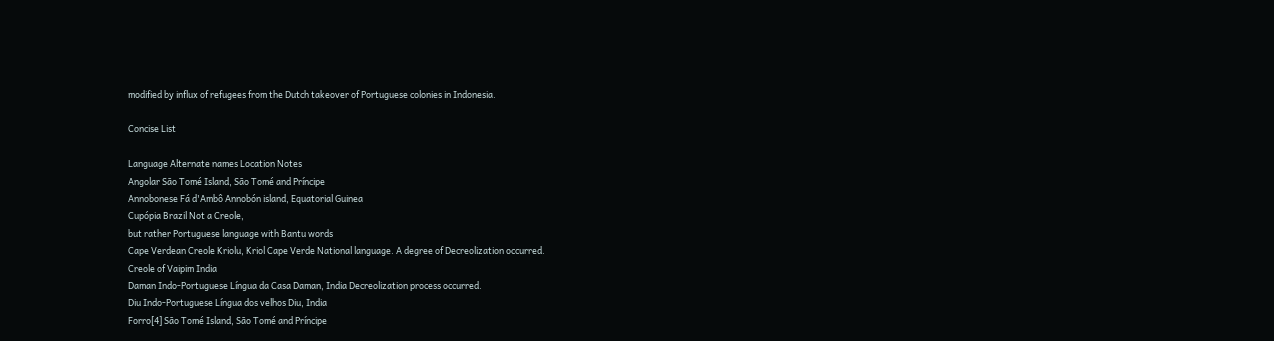modified by influx of refugees from the Dutch takeover of Portuguese colonies in Indonesia.

Concise List

Language Alternate names Location Notes
Angolar São Tomé Island, São Tomé and Príncipe
Annobonese Fá d'Ambô Annobón island, Equatorial Guinea
Cupópia Brazil Not a Creole,
but rather Portuguese language with Bantu words
Cape Verdean Creole Kriolu, Kriol Cape Verde National language. A degree of Decreolization occurred.
Creole of Vaipim India
Daman Indo-Portuguese Língua da Casa Daman, India Decreolization process occurred.
Diu Indo-Portuguese Língua dos velhos Diu, India
Forro[4] São Tomé Island, São Tomé and Príncipe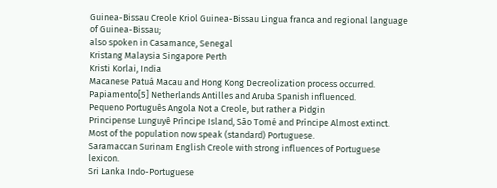Guinea-Bissau Creole Kriol Guinea-Bissau Lingua franca and regional language of Guinea-Bissau;
also spoken in Casamance, Senegal
Kristang Malaysia Singapore Perth
Kristi Korlai, India
Macanese Patuá Macau and Hong Kong Decreolization process occurred.
Papiamento[5] Netherlands Antilles and Aruba Spanish influenced.
Pequeno Português Angola Not a Creole, but rather a Pidgin
Principense Lunguyê Príncipe Island, São Tomé and Príncipe Almost extinct. Most of the population now speak (standard) Portuguese.
Saramaccan Surinam English Creole with strong influences of Portuguese lexicon.
Sri Lanka Indo-Portuguese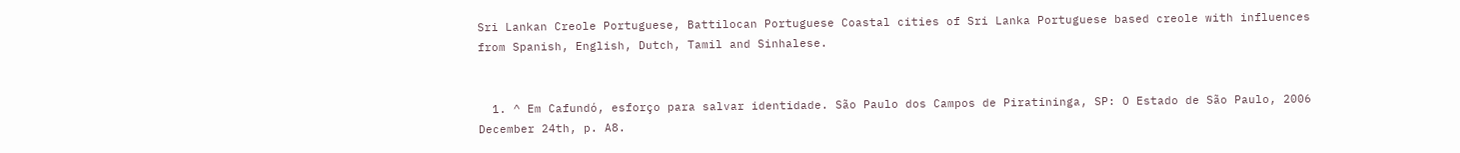Sri Lankan Creole Portuguese, Battilocan Portuguese Coastal cities of Sri Lanka Portuguese based creole with influences from Spanish, English, Dutch, Tamil and Sinhalese.


  1. ^ Em Cafundó, esforço para salvar identidade. São Paulo dos Campos de Piratininga, SP: O Estado de São Paulo, 2006 December 24th, p. A8.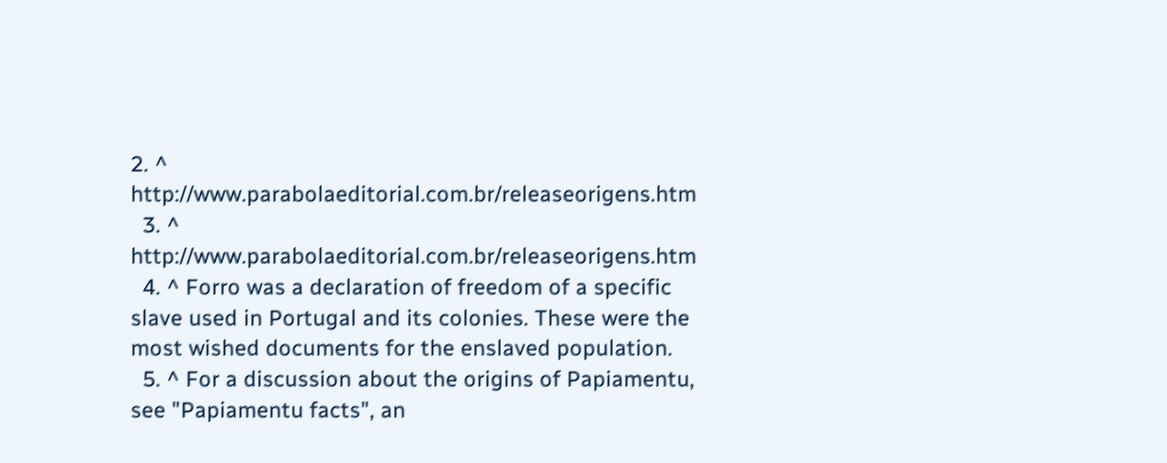2. ^ http://www.parabolaeditorial.com.br/releaseorigens.htm
  3. ^ http://www.parabolaeditorial.com.br/releaseorigens.htm
  4. ^ Forro was a declaration of freedom of a specific slave used in Portugal and its colonies. These were the most wished documents for the enslaved population.
  5. ^ For a discussion about the origins of Papiamentu, see "Papiamentu facts", an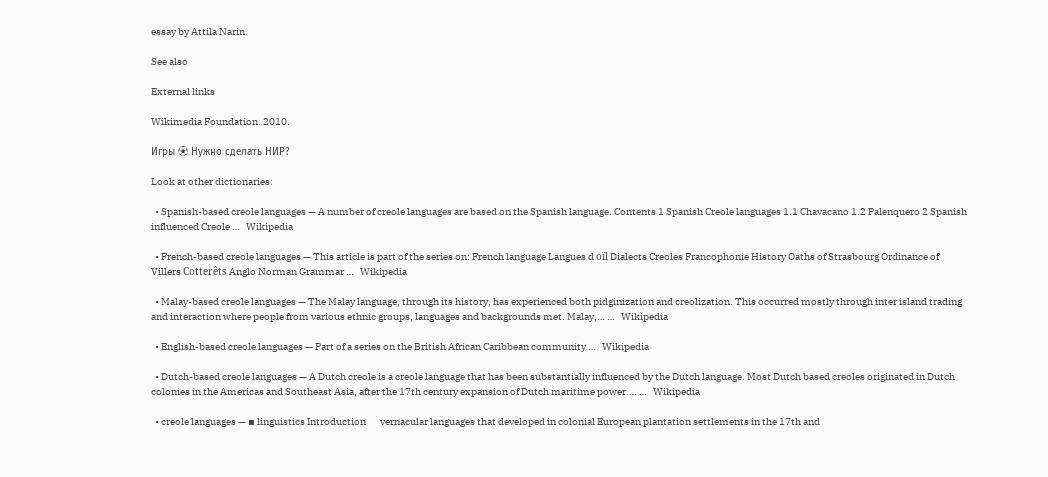essay by Attila Narin.

See also

External links

Wikimedia Foundation. 2010.

Игры ⚽ Нужно сделать НИР?

Look at other dictionaries:

  • Spanish-based creole languages — A number of creole languages are based on the Spanish language. Contents 1 Spanish Creole languages 1.1 Chavacano 1.2 Palenquero 2 Spanish influenced Creole …   Wikipedia

  • French-based creole languages — This article is part of the series on: French language Langues d oïl Dialects Creoles Francophonie History Oaths of Strasbourg Ordinance of Villers Cotterêts Anglo Norman Grammar …   Wikipedia

  • Malay-based creole languages — The Malay language, through its history, has experienced both pidginization and creolization. This occurred mostly through inter island trading and interaction where people from various ethnic groups, languages and backgrounds met. Malay,… …   Wikipedia

  • English-based creole languages — Part of a series on the British African Caribbean community …   Wikipedia

  • Dutch-based creole languages — A Dutch creole is a creole language that has been substantially influenced by the Dutch language. Most Dutch based creoles originated in Dutch colonies in the Americas and Southeast Asia, after the 17th century expansion of Dutch maritime power.… …   Wikipedia

  • creole languages — ▪ linguistics Introduction       vernacular languages that developed in colonial European plantation settlements in the 17th and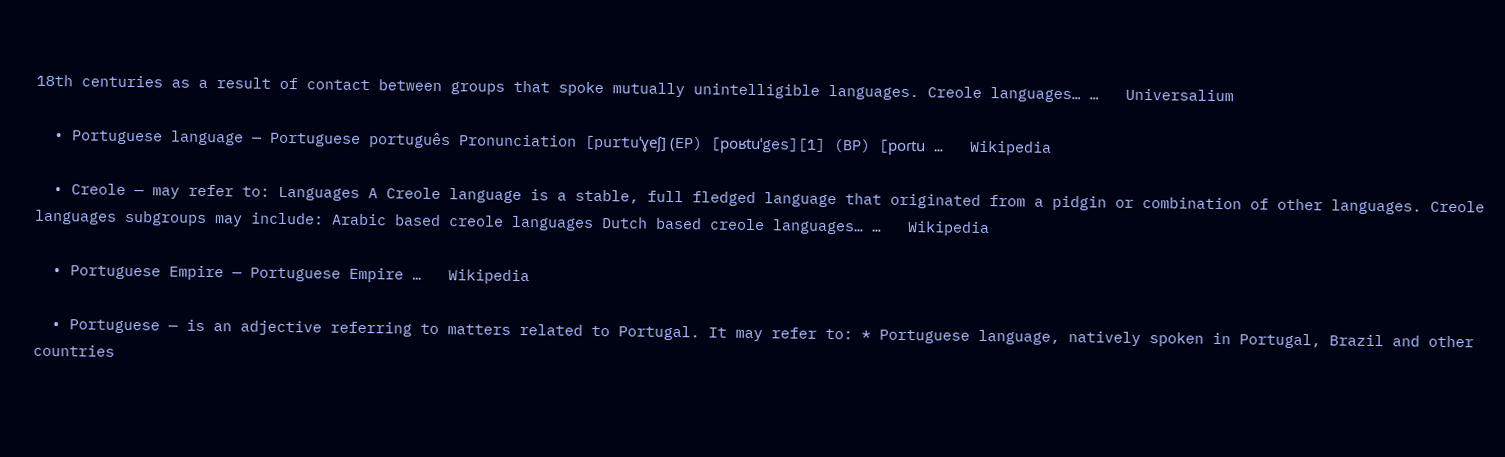18th centuries as a result of contact between groups that spoke mutually unintelligible languages. Creole languages… …   Universalium

  • Portuguese language — Portuguese português Pronunciation [purtuˈɣeʃ] (EP) [poʁtuˈges][1] (BP) [poɾtu …   Wikipedia

  • Creole — may refer to: Languages A Creole language is a stable, full fledged language that originated from a pidgin or combination of other languages. Creole languages subgroups may include: Arabic based creole languages Dutch based creole languages… …   Wikipedia

  • Portuguese Empire — Portuguese Empire …   Wikipedia

  • Portuguese — is an adjective referring to matters related to Portugal. It may refer to: * Portuguese language, natively spoken in Portugal, Brazil and other countries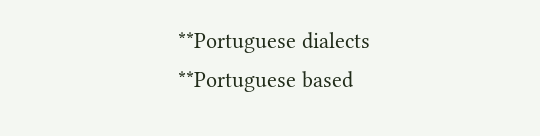**Portuguese dialects **Portuguese based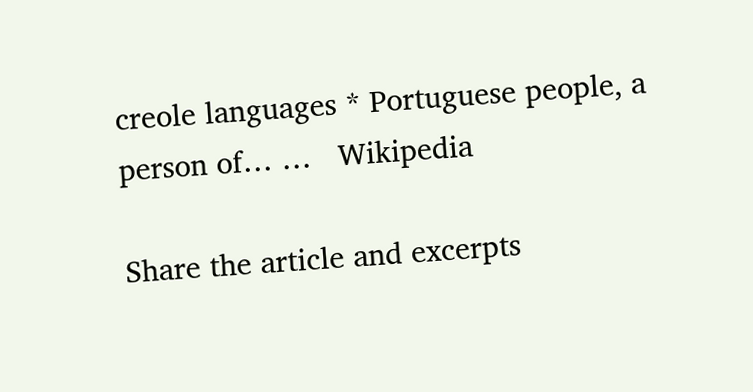creole languages * Portuguese people, a person of… …   Wikipedia

Share the article and excerpts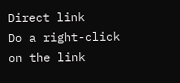Direct link
Do a right-click on the link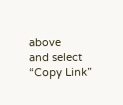above
and select “Copy Link”